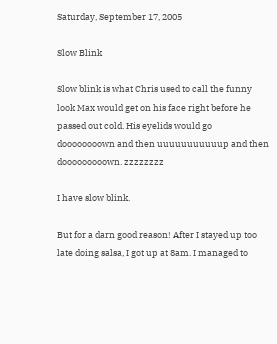Saturday, September 17, 2005

Slow Blink

Slow blink is what Chris used to call the funny look Max would get on his face right before he passed out cold. His eyelids would go doooooooown and then uuuuuuuuuuup and then dooooooooown. zzzzzzzz

I have slow blink.

But for a darn good reason! After I stayed up too late doing salsa, I got up at 8am. I managed to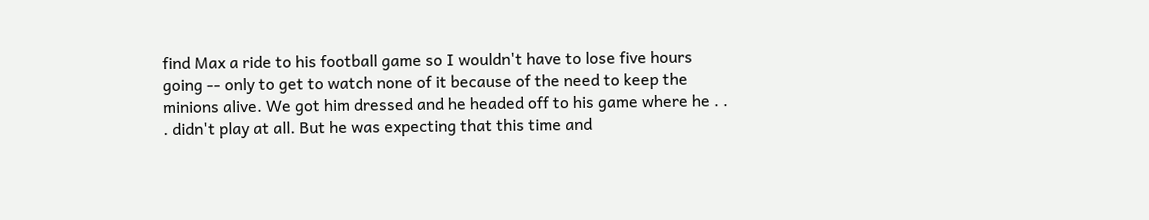find Max a ride to his football game so I wouldn't have to lose five hours going -- only to get to watch none of it because of the need to keep the minions alive. We got him dressed and he headed off to his game where he . . . didn't play at all. But he was expecting that this time and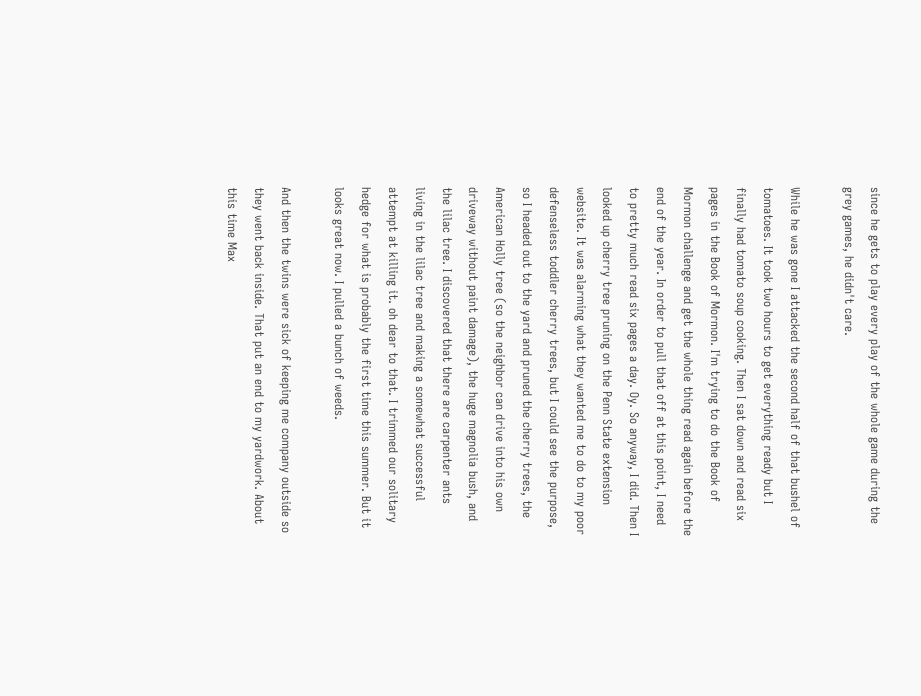since he gets to play every play of the whole game during the grey games, he didn't care.

While he was gone I attacked the second half of that bushel of tomatoes. It took two hours to get everything ready but I finally had tomato soup cooking. Then I sat down and read six pages in the Book of Mormon. I'm trying to do the Book of Mormon challenge and get the whole thing read again before the end of the year. In order to pull that off at this point, I need to pretty much read six pages a day. Oy. So anyway, I did. Then I looked up cherry tree pruning on the Penn State extension website. It was alarming what they wanted me to do to my poor defenseless toddler cherry trees, but I could see the purpose, so I headed out to the yard and pruned the cherry trees, the American Holly tree (so the neighbor can drive into his own driveway without paint damage), the huge magnolia bush, and the lilac tree. I discovered that there are carpenter ants living in the lilac tree and making a somewhat successful attempt at killing it. oh dear to that. I trimmed our solitary hedge for what is probably the first time this summer. But it looks great now. I pulled a bunch of weeds.

And then the twins were sick of keeping me company outside so they went back inside. That put an end to my yardwork. About this time Max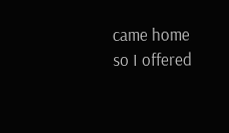came home so I offered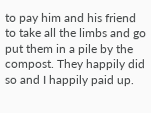to pay him and his friend to take all the limbs and go put them in a pile by the compost. They happily did so and I happily paid up.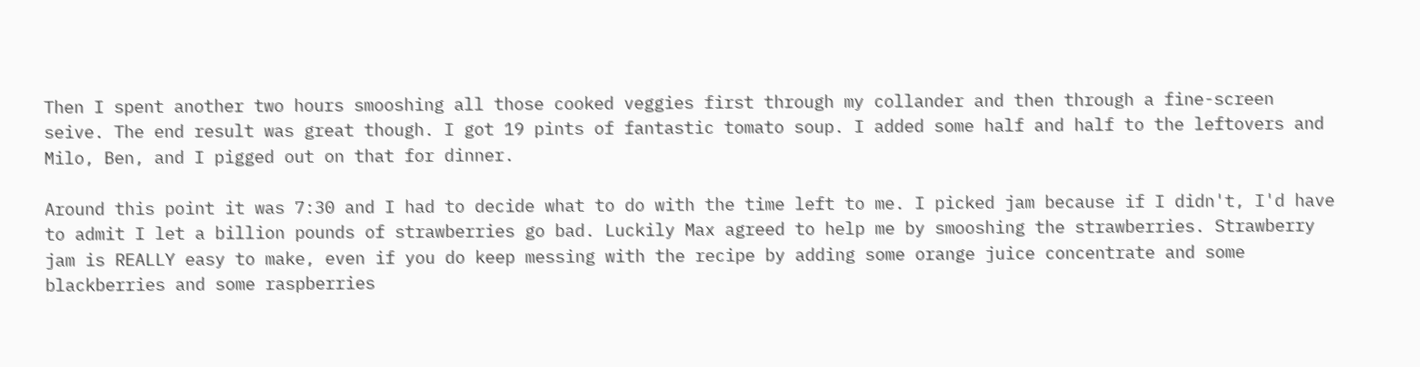Then I spent another two hours smooshing all those cooked veggies first through my collander and then through a fine-screen seive. The end result was great though. I got 19 pints of fantastic tomato soup. I added some half and half to the leftovers and Milo, Ben, and I pigged out on that for dinner.

Around this point it was 7:30 and I had to decide what to do with the time left to me. I picked jam because if I didn't, I'd have to admit I let a billion pounds of strawberries go bad. Luckily Max agreed to help me by smooshing the strawberries. Strawberry jam is REALLY easy to make, even if you do keep messing with the recipe by adding some orange juice concentrate and some blackberries and some raspberries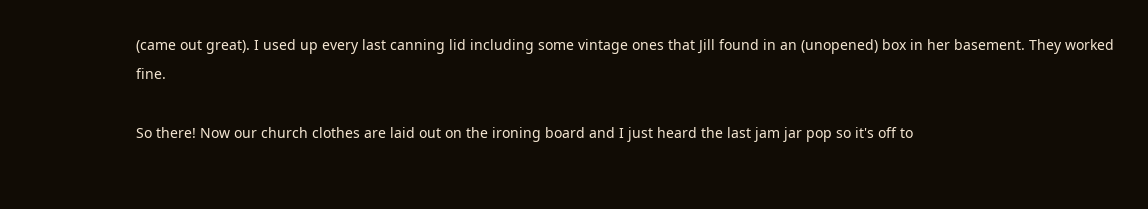(came out great). I used up every last canning lid including some vintage ones that Jill found in an (unopened) box in her basement. They worked fine.

So there! Now our church clothes are laid out on the ironing board and I just heard the last jam jar pop so it's off to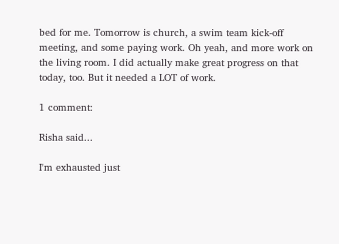bed for me. Tomorrow is church, a swim team kick-off meeting, and some paying work. Oh yeah, and more work on the living room. I did actually make great progress on that today, too. But it needed a LOT of work.

1 comment:

Risha said...

I'm exhausted just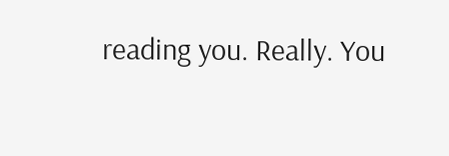reading you. Really. You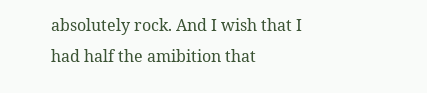absolutely rock. And I wish that I had half the amibition that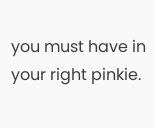you must have in your right pinkie.